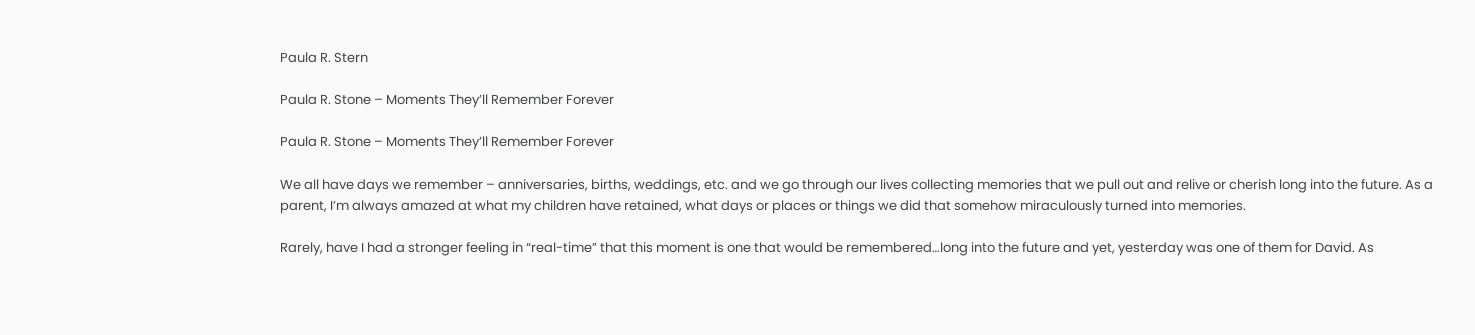Paula R. Stern

Paula R. Stone – Moments They’ll Remember Forever

Paula R. Stone – Moments They’ll Remember Forever

We all have days we remember – anniversaries, births, weddings, etc. and we go through our lives collecting memories that we pull out and relive or cherish long into the future. As a parent, I’m always amazed at what my children have retained, what days or places or things we did that somehow miraculously turned into memories.

Rarely, have I had a stronger feeling in “real-time” that this moment is one that would be remembered…long into the future and yet, yesterday was one of them for David. As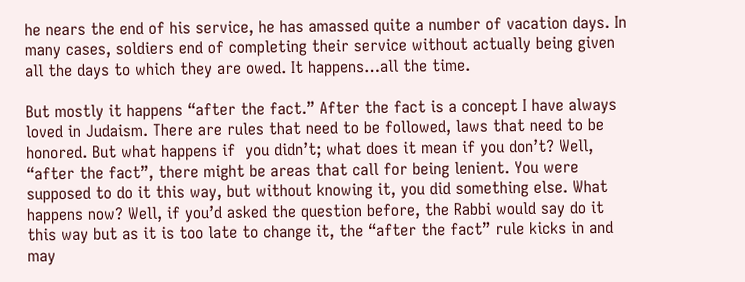he nears the end of his service, he has amassed quite a number of vacation days. In many cases, soldiers end of completing their service without actually being given all the days to which they are owed. It happens…all the time.

But mostly it happens “after the fact.” After the fact is a concept I have always loved in Judaism. There are rules that need to be followed, laws that need to be honored. But what happens if  you didn’t; what does it mean if you don’t? Well, “after the fact”, there might be areas that call for being lenient. You were supposed to do it this way, but without knowing it, you did something else. What happens now? Well, if you’d asked the question before, the Rabbi would say do it this way but as it is too late to change it, the “after the fact” rule kicks in and may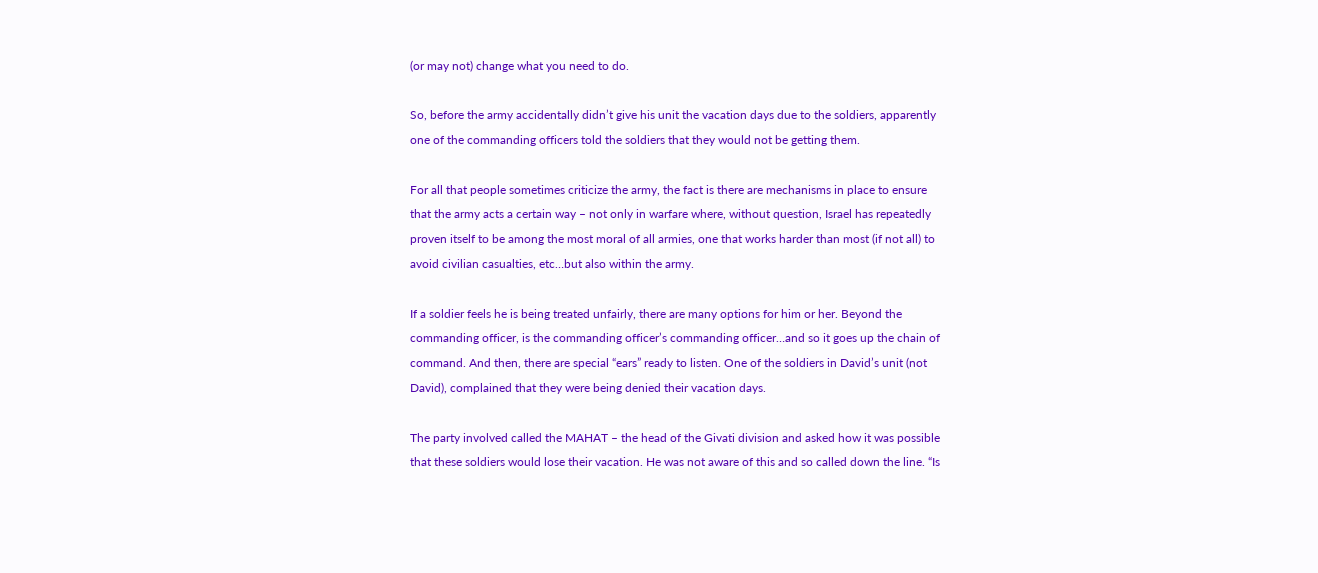(or may not) change what you need to do.

So, before the army accidentally didn’t give his unit the vacation days due to the soldiers, apparently one of the commanding officers told the soldiers that they would not be getting them.

For all that people sometimes criticize the army, the fact is there are mechanisms in place to ensure that the army acts a certain way – not only in warfare where, without question, Israel has repeatedly proven itself to be among the most moral of all armies, one that works harder than most (if not all) to avoid civilian casualties, etc…but also within the army.

If a soldier feels he is being treated unfairly, there are many options for him or her. Beyond the commanding officer, is the commanding officer’s commanding officer…and so it goes up the chain of command. And then, there are special “ears” ready to listen. One of the soldiers in David’s unit (not David), complained that they were being denied their vacation days.

The party involved called the MAHAT – the head of the Givati division and asked how it was possible that these soldiers would lose their vacation. He was not aware of this and so called down the line. “Is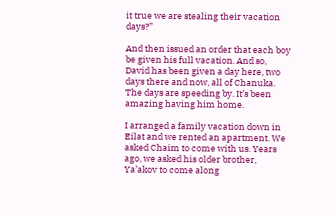it true we are stealing their vacation days?”

And then issued an order that each boy be given his full vacation. And so, David has been given a day here, two days there and now, all of Chanuka. The days are speeding by. It’s been amazing having him home.

I arranged a family vacation down in Eilat and we rented an apartment. We asked Chaim to come with us. Years ago, we asked his older brother, Ya’akov to come along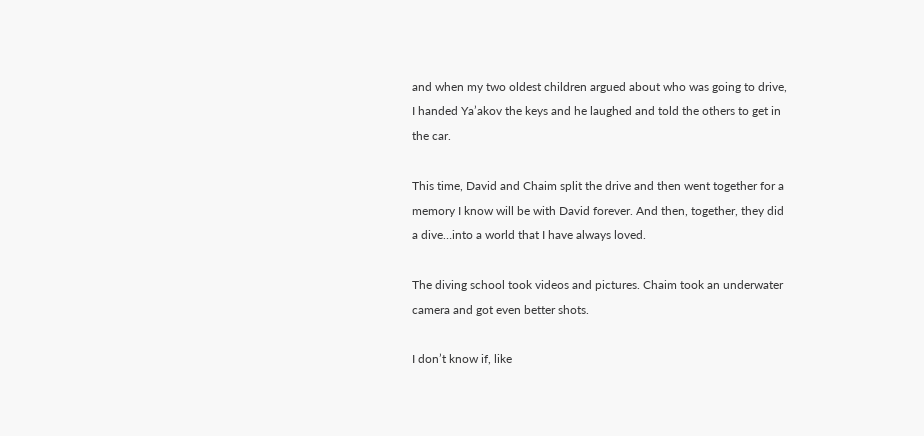and when my two oldest children argued about who was going to drive, I handed Ya’akov the keys and he laughed and told the others to get in the car.

This time, David and Chaim split the drive and then went together for a memory I know will be with David forever. And then, together, they did a dive…into a world that I have always loved.

The diving school took videos and pictures. Chaim took an underwater camera and got even better shots.

I don’t know if, like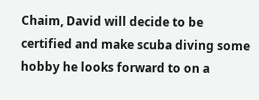Chaim, David will decide to be certified and make scuba diving some hobby he looks forward to on a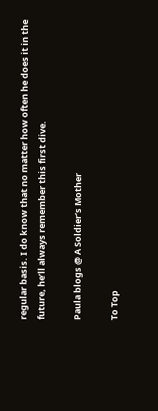regular basis. I do know that no matter how often he does it in the future, he’ll always remember this first dive.

Paula blogs @ A Soldier’s Mother

To Top